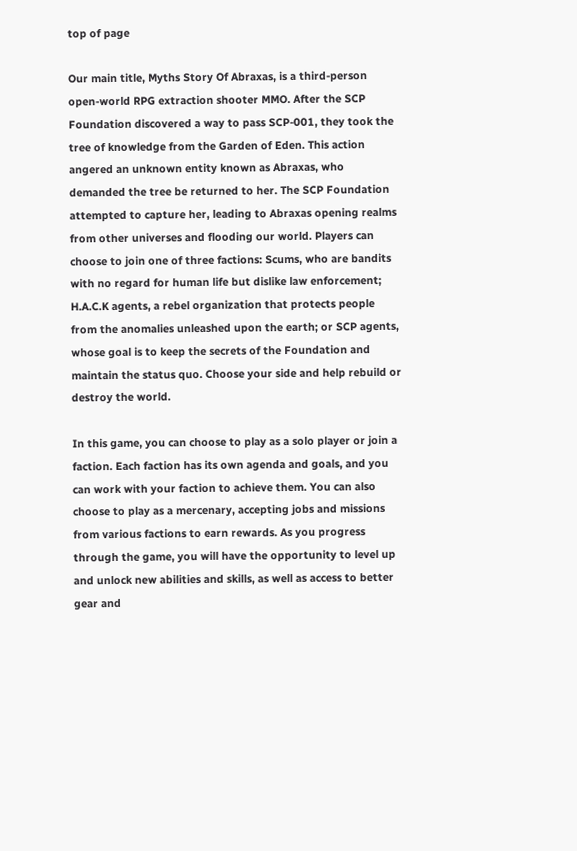top of page

Our main title, Myths Story Of Abraxas, is a third-person open-world RPG extraction shooter MMO. After the SCP Foundation discovered a way to pass SCP-001, they took the tree of knowledge from the Garden of Eden. This action angered an unknown entity known as Abraxas, who demanded the tree be returned to her. The SCP Foundation attempted to capture her, leading to Abraxas opening realms from other universes and flooding our world. Players can choose to join one of three factions: Scums, who are bandits with no regard for human life but dislike law enforcement; H.A.C.K agents, a rebel organization that protects people from the anomalies unleashed upon the earth; or SCP agents, whose goal is to keep the secrets of the Foundation and maintain the status quo. Choose your side and help rebuild or destroy the world.

In this game, you can choose to play as a solo player or join a faction. Each faction has its own agenda and goals, and you can work with your faction to achieve them. You can also choose to play as a mercenary, accepting jobs and missions from various factions to earn rewards. As you progress through the game, you will have the opportunity to level up and unlock new abilities and skills, as well as access to better gear and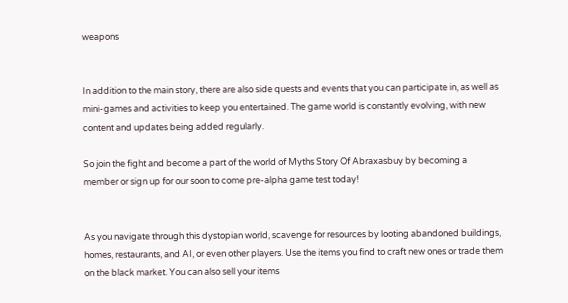weapons


In addition to the main story, there are also side quests and events that you can participate in, as well as mini-games and activities to keep you entertained. The game world is constantly evolving, with new content and updates being added regularly.

So join the fight and become a part of the world of Myths Story Of Abraxasbuy by becoming a member or sign up for our soon to come pre-alpha game test today!


As you navigate through this dystopian world, scavenge for resources by looting abandoned buildings, homes, restaurants, and AI, or even other players. Use the items you find to craft new ones or trade them on the black market. You can also sell your items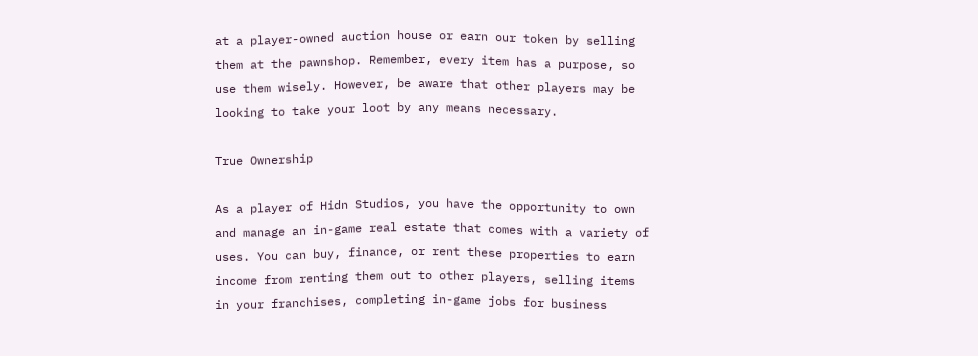at a player-owned auction house or earn our token by selling them at the pawnshop. Remember, every item has a purpose, so use them wisely. However, be aware that other players may be looking to take your loot by any means necessary.

True Ownership

As a player of Hidn Studios, you have the opportunity to own and manage an in-game real estate that comes with a variety of uses. You can buy, finance, or rent these properties to earn income from renting them out to other players, selling items in your franchises, completing in-game jobs for business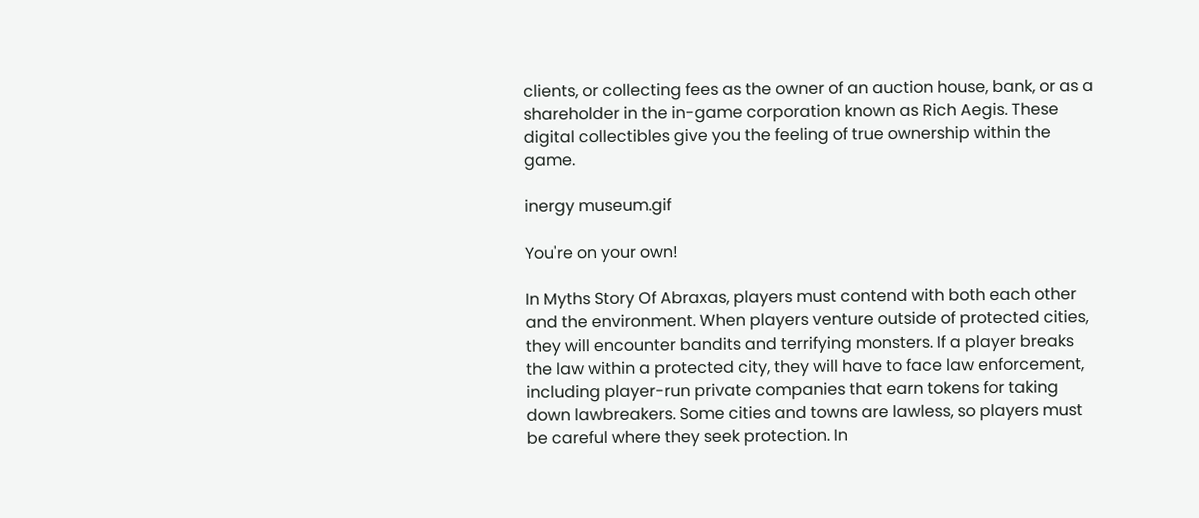clients, or collecting fees as the owner of an auction house, bank, or as a shareholder in the in-game corporation known as Rich Aegis. These digital collectibles give you the feeling of true ownership within the game.

inergy museum.gif

You're on your own!

In Myths Story Of Abraxas, players must contend with both each other and the environment. When players venture outside of protected cities, they will encounter bandits and terrifying monsters. If a player breaks the law within a protected city, they will have to face law enforcement, including player-run private companies that earn tokens for taking down lawbreakers. Some cities and towns are lawless, so players must be careful where they seek protection. In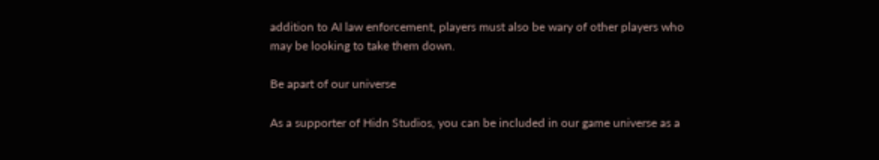addition to AI law enforcement, players must also be wary of other players who may be looking to take them down.

Be apart of our universe

As a supporter of Hidn Studios, you can be included in our game universe as a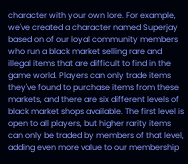character with your own lore. For example, we've created a character named Superjay based on of our loyal community members who run a black market selling rare and illegal items that are difficult to find in the game world. Players can only trade items they've found to purchase items from these markets, and there are six different levels of black market shops available. The first level is open to all players, but higher rarity items can only be traded by members of that level, adding even more value to our membership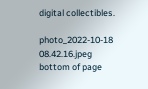digital collectibles.

photo_2022-10-18 08.42.16.jpeg
bottom of page